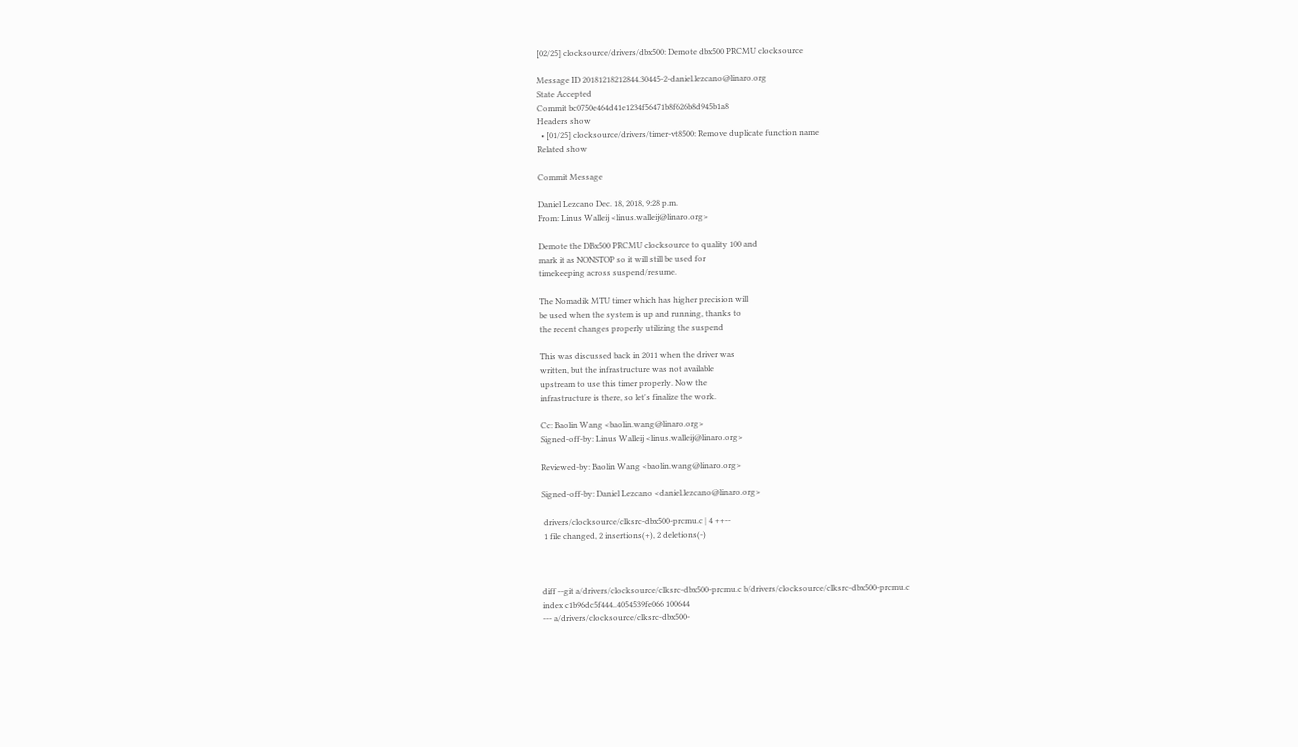[02/25] clocksource/drivers/dbx500: Demote dbx500 PRCMU clocksource

Message ID 20181218212844.30445-2-daniel.lezcano@linaro.org
State Accepted
Commit bc0750e464d41e1234f56471b8f626b8d945b1a8
Headers show
  • [01/25] clocksource/drivers/timer-vt8500: Remove duplicate function name
Related show

Commit Message

Daniel Lezcano Dec. 18, 2018, 9:28 p.m.
From: Linus Walleij <linus.walleij@linaro.org>

Demote the DBx500 PRCMU clocksource to quality 100 and
mark it as NONSTOP so it will still be used for
timekeeping across suspend/resume.

The Nomadik MTU timer which has higher precision will
be used when the system is up and running, thanks to
the recent changes properly utilizing the suspend

This was discussed back in 2011 when the driver was
written, but the infrastructure was not available
upstream to use this timer properly. Now the
infrastructure is there, so let's finalize the work.

Cc: Baolin Wang <baolin.wang@linaro.org>
Signed-off-by: Linus Walleij <linus.walleij@linaro.org>

Reviewed-by: Baolin Wang <baolin.wang@linaro.org>

Signed-off-by: Daniel Lezcano <daniel.lezcano@linaro.org>

 drivers/clocksource/clksrc-dbx500-prcmu.c | 4 ++--
 1 file changed, 2 insertions(+), 2 deletions(-)



diff --git a/drivers/clocksource/clksrc-dbx500-prcmu.c b/drivers/clocksource/clksrc-dbx500-prcmu.c
index c1b96dc5f444..4054539fe066 100644
--- a/drivers/clocksource/clksrc-dbx500-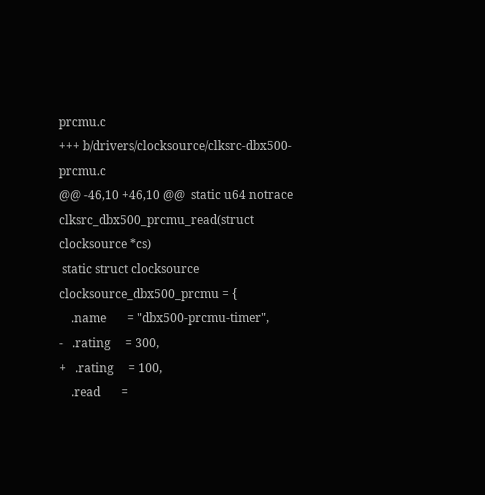prcmu.c
+++ b/drivers/clocksource/clksrc-dbx500-prcmu.c
@@ -46,10 +46,10 @@  static u64 notrace clksrc_dbx500_prcmu_read(struct clocksource *cs)
 static struct clocksource clocksource_dbx500_prcmu = {
    .name       = "dbx500-prcmu-timer",
-   .rating     = 300,
+   .rating     = 100,
    .read       =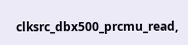clksrc_dbx500_prcmu_read,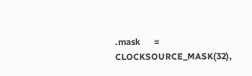.mask       = CLOCKSOURCE_MASK(32),